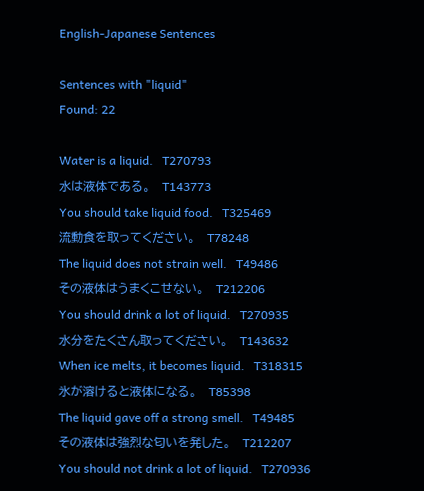English-Japanese Sentences

Sentences with "liquid"
Found: 22

Water is a liquid.   T270793
水は液体である。   T143773
You should take liquid food.   T325469
流動食を取ってください。   T78248
The liquid does not strain well.   T49486
その液体はうまくこせない。   T212206
You should drink a lot of liquid.   T270935
水分をたくさん取ってください。   T143632
When ice melts, it becomes liquid.   T318315
氷が溶けると液体になる。   T85398
The liquid gave off a strong smell.   T49485
その液体は強烈な匂いを発した。   T212207
You should not drink a lot of liquid.   T270936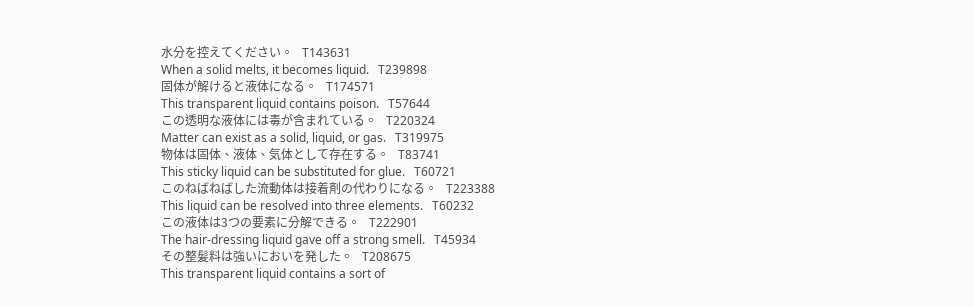水分を控えてください。   T143631
When a solid melts, it becomes liquid.   T239898
固体が解けると液体になる。   T174571
This transparent liquid contains poison.   T57644
この透明な液体には毒が含まれている。   T220324
Matter can exist as a solid, liquid, or gas.   T319975
物体は固体、液体、気体として存在する。   T83741
This sticky liquid can be substituted for glue.   T60721
このねばねばした流動体は接着剤の代わりになる。   T223388
This liquid can be resolved into three elements.   T60232
この液体は3つの要素に分解できる。   T222901
The hair-dressing liquid gave off a strong smell.   T45934
その整髪料は強いにおいを発した。   T208675
This transparent liquid contains a sort of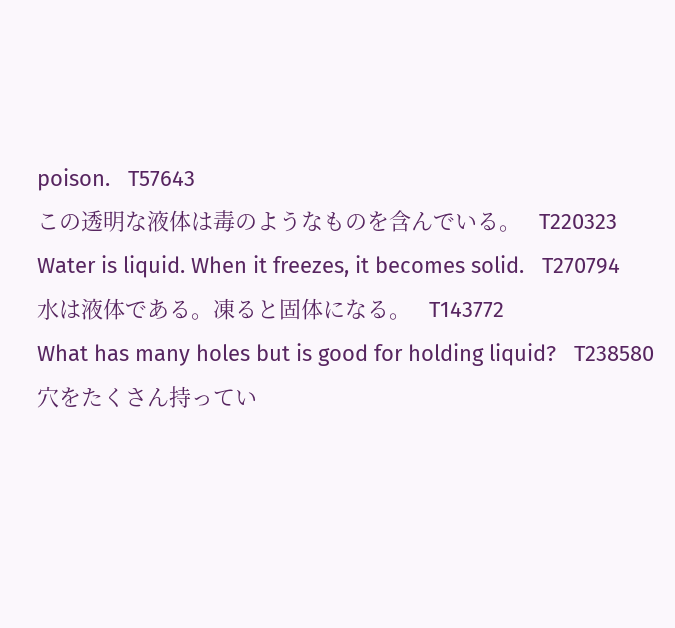poison.   T57643
この透明な液体は毒のようなものを含んでいる。   T220323
Water is liquid. When it freezes, it becomes solid.   T270794
水は液体である。凍ると固体になる。   T143772
What has many holes but is good for holding liquid?   T238580
穴をたくさん持ってい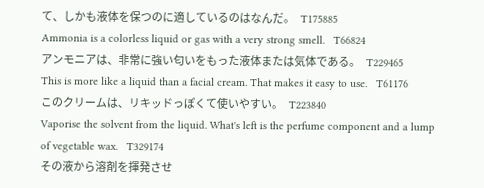て、しかも液体を保つのに適しているのはなんだ。   T175885
Ammonia is a colorless liquid or gas with a very strong smell.   T66824
アンモニアは、非常に強い匂いをもった液体または気体である。   T229465
This is more like a liquid than a facial cream. That makes it easy to use.   T61176
このクリームは、リキッドっぽくて使いやすい。   T223840
Vaporise the solvent from the liquid. What's left is the perfume component and a lump of vegetable wax.   T329174
その液から溶剤を揮発させ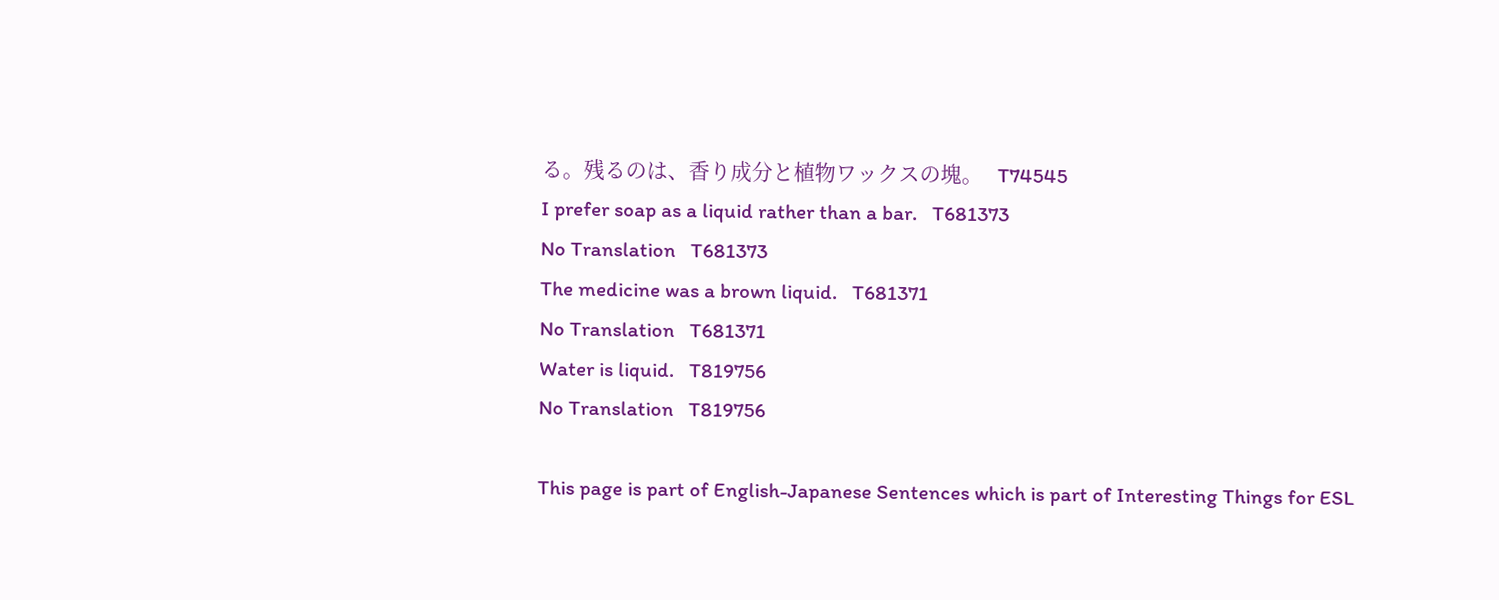る。残るのは、香り成分と植物ワックスの塊。   T74545
I prefer soap as a liquid rather than a bar.   T681373
No Translation   T681373
The medicine was a brown liquid.   T681371
No Translation   T681371
Water is liquid.   T819756
No Translation   T819756

This page is part of English-Japanese Sentences which is part of Interesting Things for ESL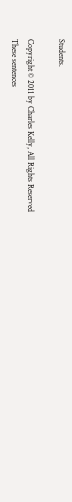Students.

Copyright © 2011 by Charles Kelly, All Rights Reserved
These sentences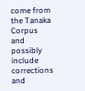come from the Tanaka Corpus and possibly include corrections and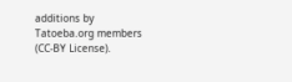additions by Tatoeba.org members (CC-BY License).